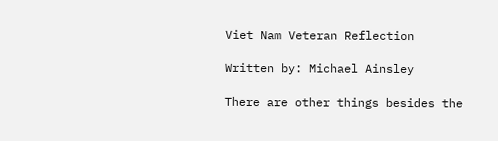Viet Nam Veteran Reflection

Written by: Michael Ainsley

There are other things besides the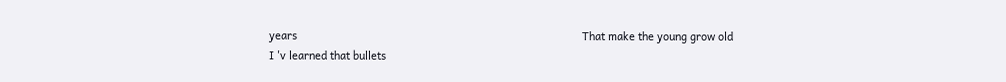years                                                                                               That make the young grow old                                                                                                      I 'v learned that bullets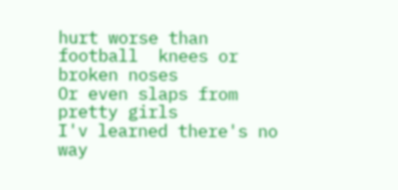hurt worse than football  knees or broken noses                                       Or even slaps from pretty girls                                                                                                     I'v learned there's no way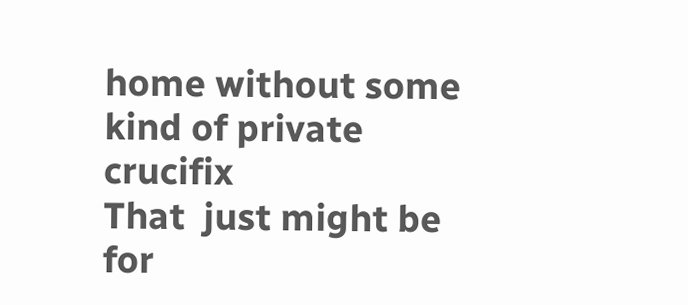home without some kind of private crucifix                                         That  just might be for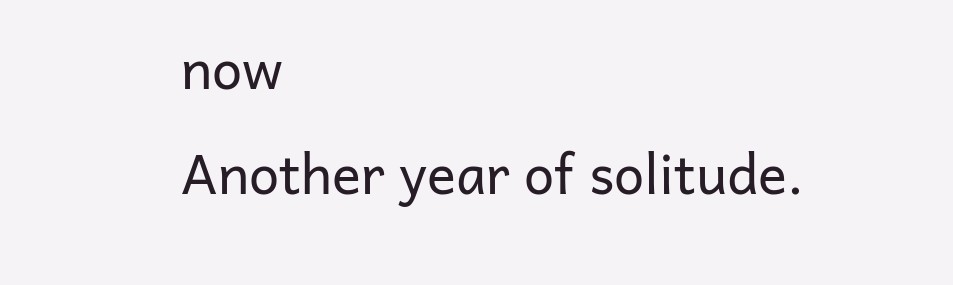now                                                                                                                       Another year of solitude.